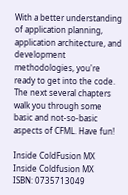With a better understanding of application planning, application architecture, and development methodologies, you're ready to get into the code. The next several chapters walk you through some basic and not-so-basic aspects of CFML. Have fun!

Inside ColdFusion MX
Inside Coldfusion MX
ISBN: 0735713049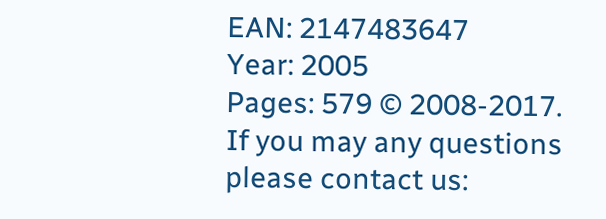EAN: 2147483647
Year: 2005
Pages: 579 © 2008-2017.
If you may any questions please contact us: